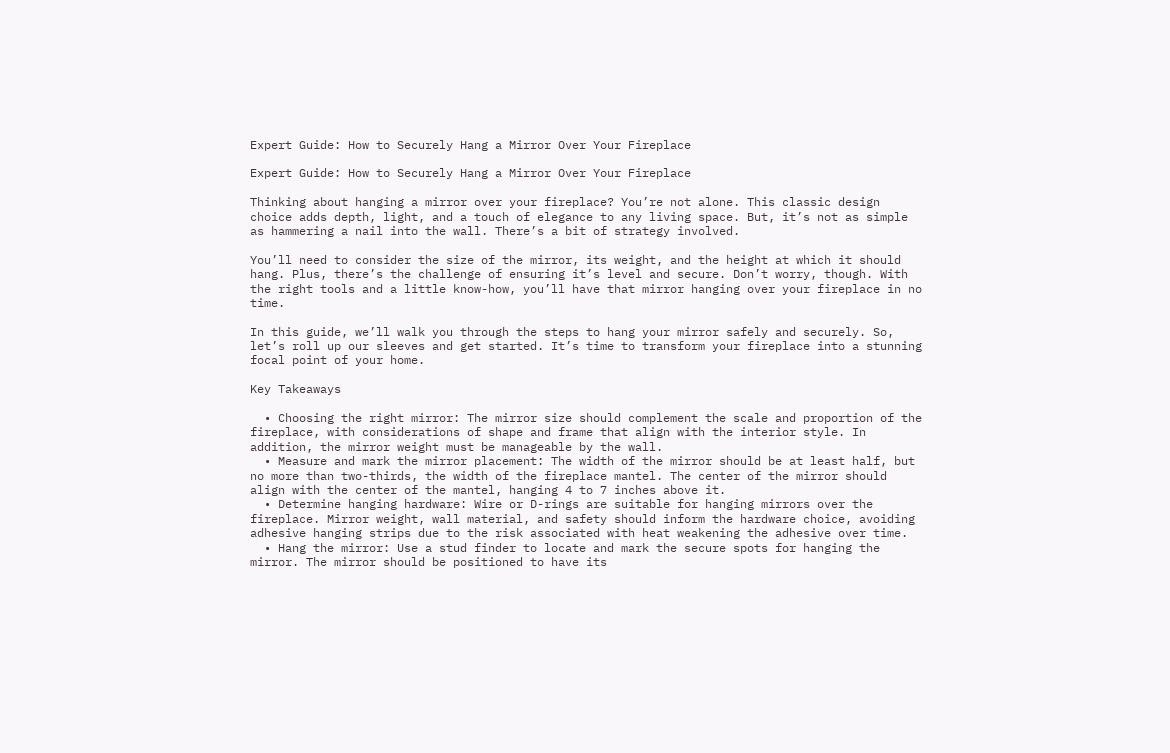Expert Guide: How to Securely Hang a Mirror Over Your Fireplace

Expert Guide: How to Securely Hang a Mirror Over Your Fireplace

Thinking about hanging a mirror over your fireplace? You’re not alone. This classic design choice adds depth, light, and a touch of elegance to any living space. But, it’s not as simple as hammering a nail into the wall. There’s a bit of strategy involved.

You’ll need to consider the size of the mirror, its weight, and the height at which it should hang. Plus, there’s the challenge of ensuring it’s level and secure. Don’t worry, though. With the right tools and a little know-how, you’ll have that mirror hanging over your fireplace in no time.

In this guide, we’ll walk you through the steps to hang your mirror safely and securely. So, let’s roll up our sleeves and get started. It’s time to transform your fireplace into a stunning focal point of your home.

Key Takeaways

  • Choosing the right mirror: The mirror size should complement the scale and proportion of the fireplace, with considerations of shape and frame that align with the interior style. In addition, the mirror weight must be manageable by the wall.
  • Measure and mark the mirror placement: The width of the mirror should be at least half, but no more than two-thirds, the width of the fireplace mantel. The center of the mirror should align with the center of the mantel, hanging 4 to 7 inches above it.
  • Determine hanging hardware: Wire or D-rings are suitable for hanging mirrors over the fireplace. Mirror weight, wall material, and safety should inform the hardware choice, avoiding adhesive hanging strips due to the risk associated with heat weakening the adhesive over time.
  • Hang the mirror: Use a stud finder to locate and mark the secure spots for hanging the mirror. The mirror should be positioned to have its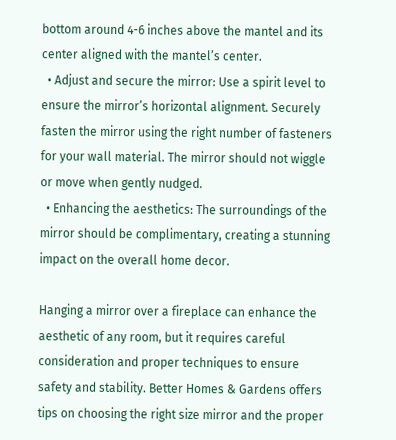bottom around 4-6 inches above the mantel and its center aligned with the mantel’s center.
  • Adjust and secure the mirror: Use a spirit level to ensure the mirror’s horizontal alignment. Securely fasten the mirror using the right number of fasteners for your wall material. The mirror should not wiggle or move when gently nudged.
  • Enhancing the aesthetics: The surroundings of the mirror should be complimentary, creating a stunning impact on the overall home decor.

Hanging a mirror over a fireplace can enhance the aesthetic of any room, but it requires careful consideration and proper techniques to ensure safety and stability. Better Homes & Gardens offers tips on choosing the right size mirror and the proper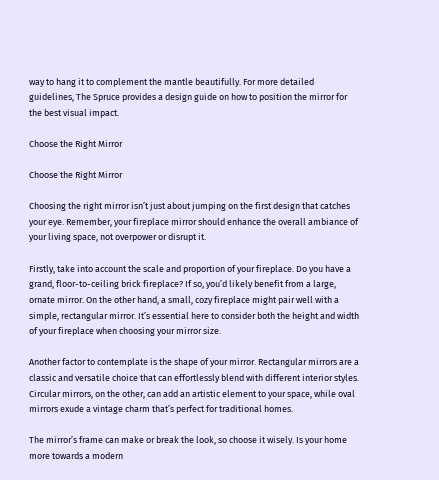way to hang it to complement the mantle beautifully. For more detailed guidelines, The Spruce provides a design guide on how to position the mirror for the best visual impact.

Choose the Right Mirror

Choose the Right Mirror

Choosing the right mirror isn’t just about jumping on the first design that catches your eye. Remember, your fireplace mirror should enhance the overall ambiance of your living space, not overpower or disrupt it.

Firstly, take into account the scale and proportion of your fireplace. Do you have a grand, floor-to-ceiling brick fireplace? If so, you’d likely benefit from a large, ornate mirror. On the other hand, a small, cozy fireplace might pair well with a simple, rectangular mirror. It’s essential here to consider both the height and width of your fireplace when choosing your mirror size.

Another factor to contemplate is the shape of your mirror. Rectangular mirrors are a classic and versatile choice that can effortlessly blend with different interior styles. Circular mirrors, on the other, can add an artistic element to your space, while oval mirrors exude a vintage charm that’s perfect for traditional homes.

The mirror’s frame can make or break the look, so choose it wisely. Is your home more towards a modern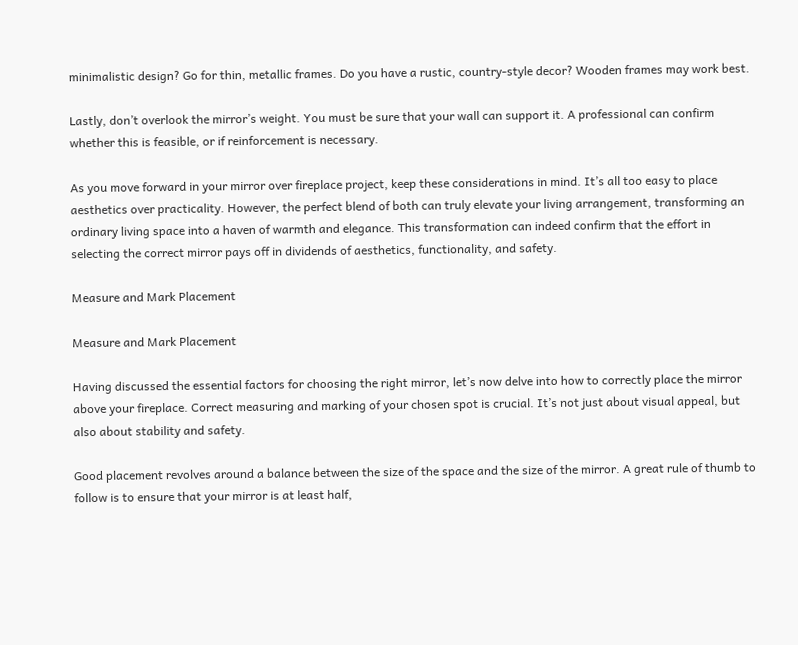minimalistic design? Go for thin, metallic frames. Do you have a rustic, country-style decor? Wooden frames may work best.

Lastly, don’t overlook the mirror’s weight. You must be sure that your wall can support it. A professional can confirm whether this is feasible, or if reinforcement is necessary.

As you move forward in your mirror over fireplace project, keep these considerations in mind. It’s all too easy to place aesthetics over practicality. However, the perfect blend of both can truly elevate your living arrangement, transforming an ordinary living space into a haven of warmth and elegance. This transformation can indeed confirm that the effort in selecting the correct mirror pays off in dividends of aesthetics, functionality, and safety.

Measure and Mark Placement

Measure and Mark Placement

Having discussed the essential factors for choosing the right mirror, let’s now delve into how to correctly place the mirror above your fireplace. Correct measuring and marking of your chosen spot is crucial. It’s not just about visual appeal, but also about stability and safety.

Good placement revolves around a balance between the size of the space and the size of the mirror. A great rule of thumb to follow is to ensure that your mirror is at least half,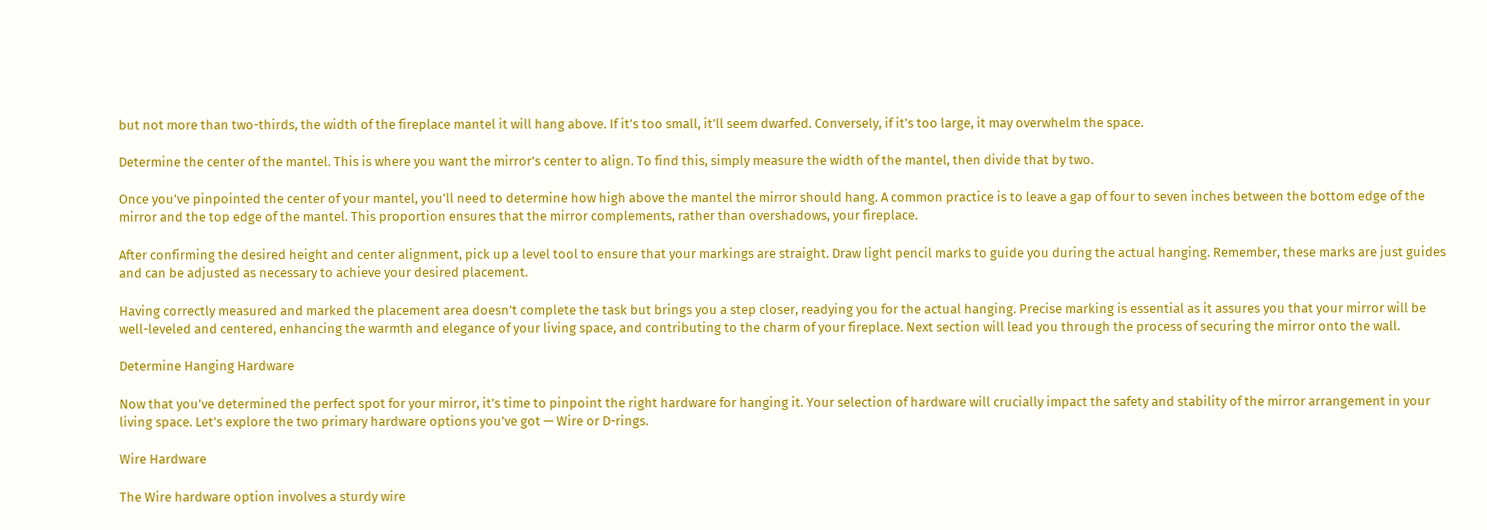but not more than two-thirds, the width of the fireplace mantel it will hang above. If it’s too small, it’ll seem dwarfed. Conversely, if it’s too large, it may overwhelm the space.

Determine the center of the mantel. This is where you want the mirror’s center to align. To find this, simply measure the width of the mantel, then divide that by two.

Once you’ve pinpointed the center of your mantel, you’ll need to determine how high above the mantel the mirror should hang. A common practice is to leave a gap of four to seven inches between the bottom edge of the mirror and the top edge of the mantel. This proportion ensures that the mirror complements, rather than overshadows, your fireplace.

After confirming the desired height and center alignment, pick up a level tool to ensure that your markings are straight. Draw light pencil marks to guide you during the actual hanging. Remember, these marks are just guides and can be adjusted as necessary to achieve your desired placement.

Having correctly measured and marked the placement area doesn’t complete the task but brings you a step closer, readying you for the actual hanging. Precise marking is essential as it assures you that your mirror will be well-leveled and centered, enhancing the warmth and elegance of your living space, and contributing to the charm of your fireplace. Next section will lead you through the process of securing the mirror onto the wall.

Determine Hanging Hardware

Now that you’ve determined the perfect spot for your mirror, it’s time to pinpoint the right hardware for hanging it. Your selection of hardware will crucially impact the safety and stability of the mirror arrangement in your living space. Let’s explore the two primary hardware options you’ve got — Wire or D-rings.

Wire Hardware

The Wire hardware option involves a sturdy wire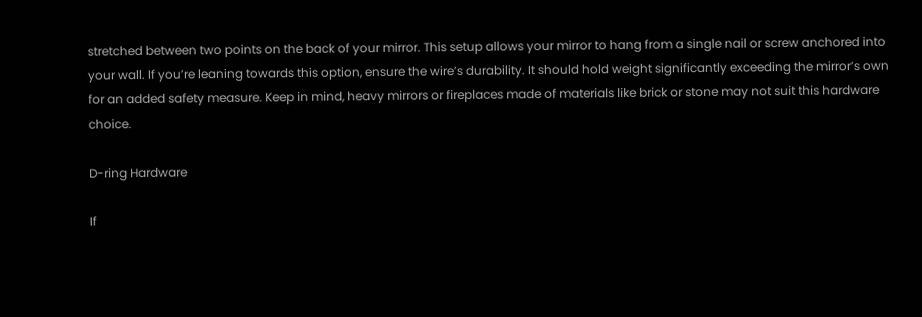stretched between two points on the back of your mirror. This setup allows your mirror to hang from a single nail or screw anchored into your wall. If you’re leaning towards this option, ensure the wire’s durability. It should hold weight significantly exceeding the mirror’s own for an added safety measure. Keep in mind, heavy mirrors or fireplaces made of materials like brick or stone may not suit this hardware choice.

D-ring Hardware

If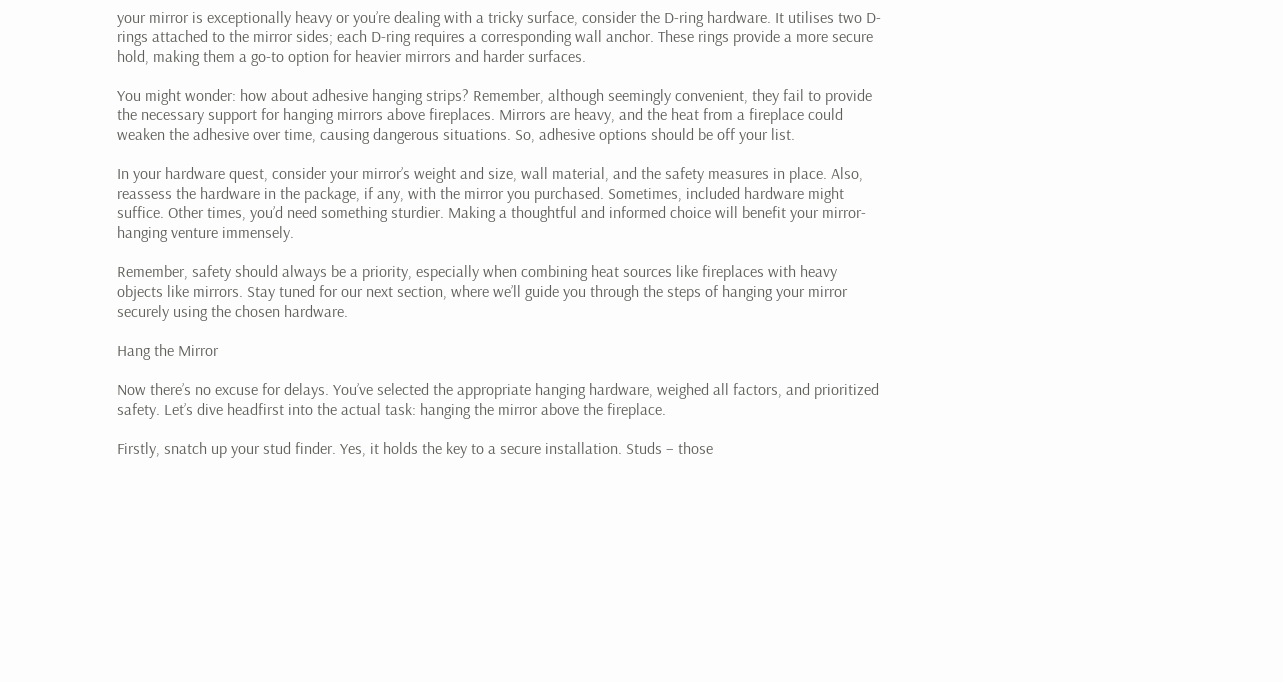your mirror is exceptionally heavy or you’re dealing with a tricky surface, consider the D-ring hardware. It utilises two D-rings attached to the mirror sides; each D-ring requires a corresponding wall anchor. These rings provide a more secure hold, making them a go-to option for heavier mirrors and harder surfaces.

You might wonder: how about adhesive hanging strips? Remember, although seemingly convenient, they fail to provide the necessary support for hanging mirrors above fireplaces. Mirrors are heavy, and the heat from a fireplace could weaken the adhesive over time, causing dangerous situations. So, adhesive options should be off your list.

In your hardware quest, consider your mirror’s weight and size, wall material, and the safety measures in place. Also, reassess the hardware in the package, if any, with the mirror you purchased. Sometimes, included hardware might suffice. Other times, you’d need something sturdier. Making a thoughtful and informed choice will benefit your mirror-hanging venture immensely.

Remember, safety should always be a priority, especially when combining heat sources like fireplaces with heavy objects like mirrors. Stay tuned for our next section, where we’ll guide you through the steps of hanging your mirror securely using the chosen hardware.

Hang the Mirror

Now there’s no excuse for delays. You’ve selected the appropriate hanging hardware, weighed all factors, and prioritized safety. Let’s dive headfirst into the actual task: hanging the mirror above the fireplace.

Firstly, snatch up your stud finder. Yes, it holds the key to a secure installation. Studs – those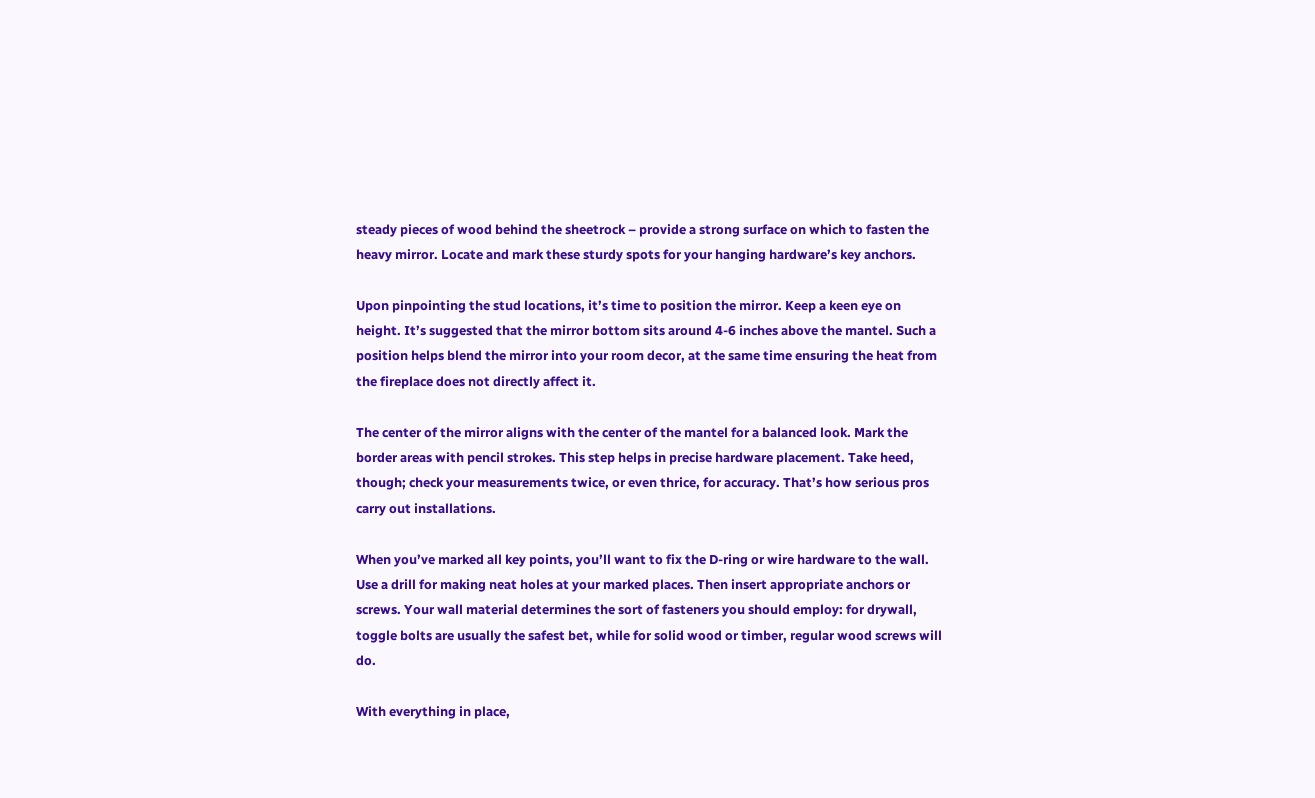steady pieces of wood behind the sheetrock – provide a strong surface on which to fasten the heavy mirror. Locate and mark these sturdy spots for your hanging hardware’s key anchors.

Upon pinpointing the stud locations, it’s time to position the mirror. Keep a keen eye on height. It’s suggested that the mirror bottom sits around 4-6 inches above the mantel. Such a position helps blend the mirror into your room decor, at the same time ensuring the heat from the fireplace does not directly affect it.

The center of the mirror aligns with the center of the mantel for a balanced look. Mark the border areas with pencil strokes. This step helps in precise hardware placement. Take heed, though; check your measurements twice, or even thrice, for accuracy. That’s how serious pros carry out installations.

When you’ve marked all key points, you’ll want to fix the D-ring or wire hardware to the wall. Use a drill for making neat holes at your marked places. Then insert appropriate anchors or screws. Your wall material determines the sort of fasteners you should employ: for drywall, toggle bolts are usually the safest bet, while for solid wood or timber, regular wood screws will do.

With everything in place,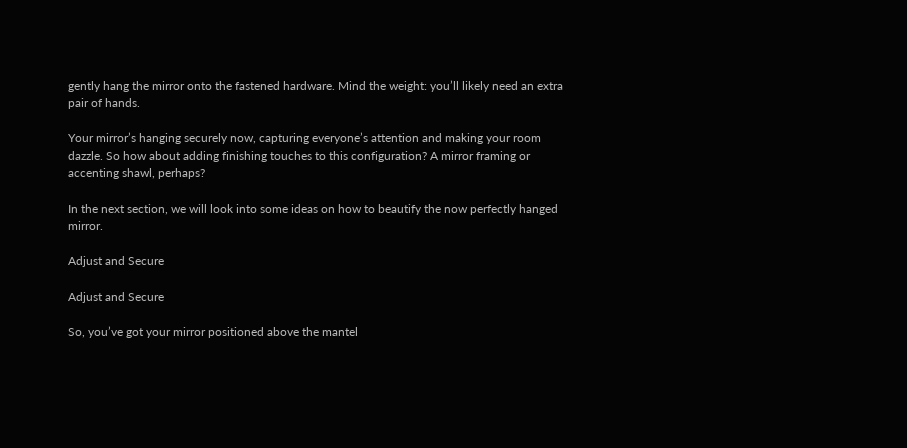gently hang the mirror onto the fastened hardware. Mind the weight: you’ll likely need an extra pair of hands.

Your mirror’s hanging securely now, capturing everyone’s attention and making your room dazzle. So how about adding finishing touches to this configuration? A mirror framing or accenting shawl, perhaps?

In the next section, we will look into some ideas on how to beautify the now perfectly hanged mirror.

Adjust and Secure

Adjust and Secure

So, you’ve got your mirror positioned above the mantel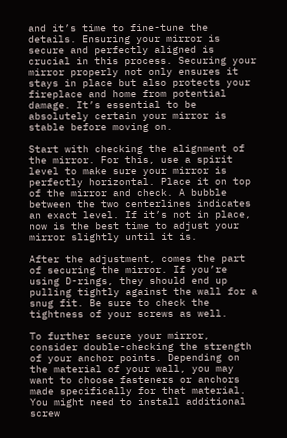and it’s time to fine-tune the details. Ensuring your mirror is secure and perfectly aligned is crucial in this process. Securing your mirror properly not only ensures it stays in place but also protects your fireplace and home from potential damage. It’s essential to be absolutely certain your mirror is stable before moving on.

Start with checking the alignment of the mirror. For this, use a spirit level to make sure your mirror is perfectly horizontal. Place it on top of the mirror and check. A bubble between the two centerlines indicates an exact level. If it’s not in place, now is the best time to adjust your mirror slightly until it is.

After the adjustment, comes the part of securing the mirror. If you’re using D-rings, they should end up pulling tightly against the wall for a snug fit. Be sure to check the tightness of your screws as well.

To further secure your mirror, consider double-checking the strength of your anchor points. Depending on the material of your wall, you may want to choose fasteners or anchors made specifically for that material. You might need to install additional screw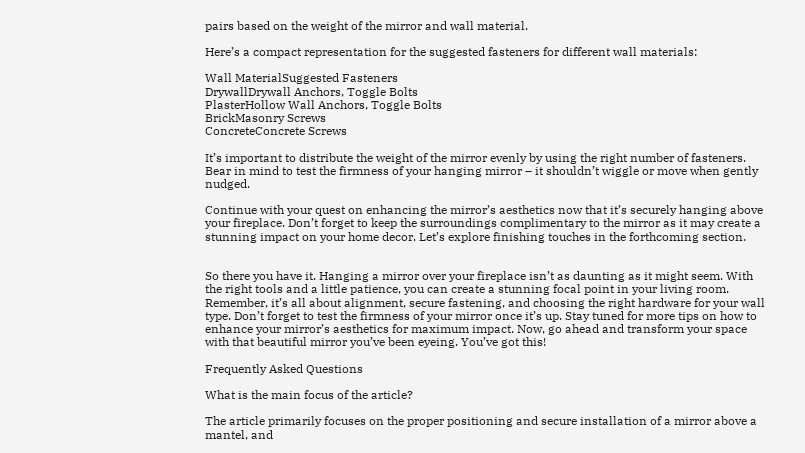pairs based on the weight of the mirror and wall material.

Here’s a compact representation for the suggested fasteners for different wall materials:

Wall MaterialSuggested Fasteners
DrywallDrywall Anchors, Toggle Bolts
PlasterHollow Wall Anchors, Toggle Bolts
BrickMasonry Screws
ConcreteConcrete Screws

It’s important to distribute the weight of the mirror evenly by using the right number of fasteners. Bear in mind to test the firmness of your hanging mirror – it shouldn’t wiggle or move when gently nudged.

Continue with your quest on enhancing the mirror’s aesthetics now that it’s securely hanging above your fireplace. Don’t forget to keep the surroundings complimentary to the mirror as it may create a stunning impact on your home decor. Let’s explore finishing touches in the forthcoming section.


So there you have it. Hanging a mirror over your fireplace isn’t as daunting as it might seem. With the right tools and a little patience, you can create a stunning focal point in your living room. Remember, it’s all about alignment, secure fastening, and choosing the right hardware for your wall type. Don’t forget to test the firmness of your mirror once it’s up. Stay tuned for more tips on how to enhance your mirror’s aesthetics for maximum impact. Now, go ahead and transform your space with that beautiful mirror you’ve been eyeing. You’ve got this!

Frequently Asked Questions

What is the main focus of the article?

The article primarily focuses on the proper positioning and secure installation of a mirror above a mantel, and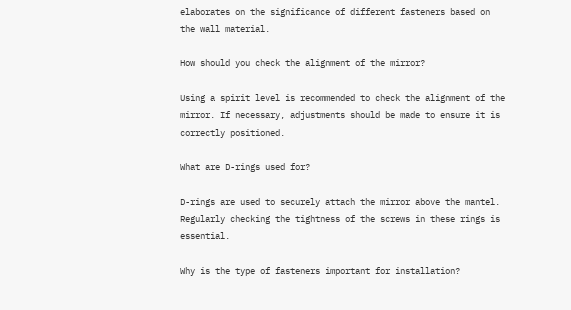elaborates on the significance of different fasteners based on the wall material.

How should you check the alignment of the mirror?

Using a spirit level is recommended to check the alignment of the mirror. If necessary, adjustments should be made to ensure it is correctly positioned.

What are D-rings used for?

D-rings are used to securely attach the mirror above the mantel. Regularly checking the tightness of the screws in these rings is essential.

Why is the type of fasteners important for installation?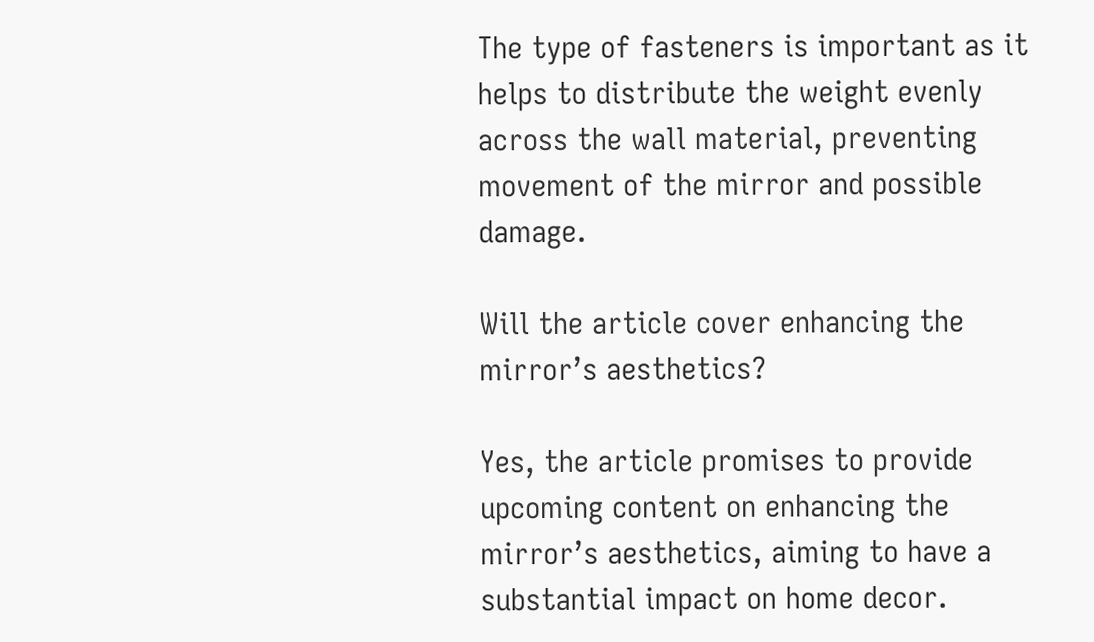The type of fasteners is important as it helps to distribute the weight evenly across the wall material, preventing movement of the mirror and possible damage.

Will the article cover enhancing the mirror’s aesthetics?

Yes, the article promises to provide upcoming content on enhancing the mirror’s aesthetics, aiming to have a substantial impact on home decor.